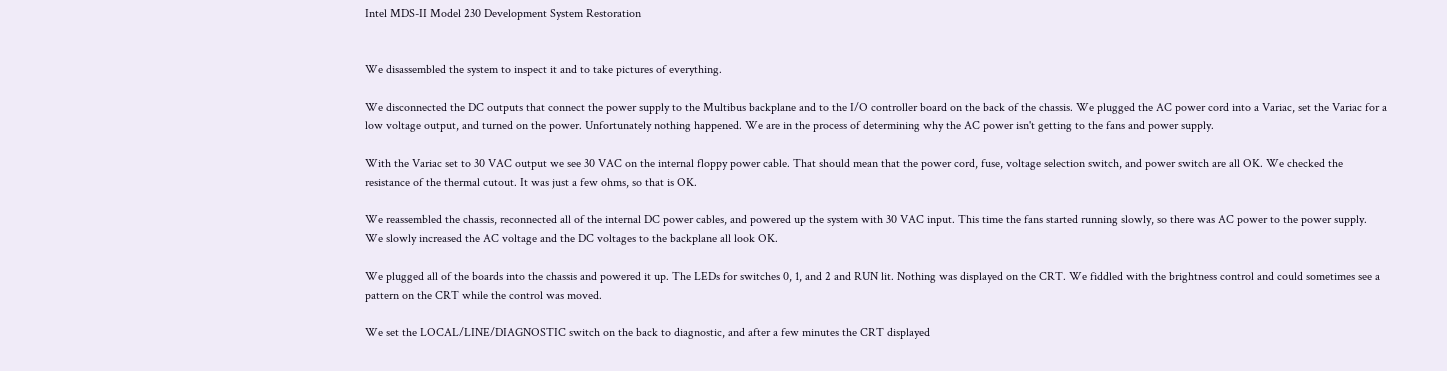Intel MDS-II Model 230 Development System Restoration


We disassembled the system to inspect it and to take pictures of everything.

We disconnected the DC outputs that connect the power supply to the Multibus backplane and to the I/O controller board on the back of the chassis. We plugged the AC power cord into a Variac, set the Variac for a low voltage output, and turned on the power. Unfortunately nothing happened. We are in the process of determining why the AC power isn't getting to the fans and power supply.

With the Variac set to 30 VAC output we see 30 VAC on the internal floppy power cable. That should mean that the power cord, fuse, voltage selection switch, and power switch are all OK. We checked the resistance of the thermal cutout. It was just a few ohms, so that is OK.

We reassembled the chassis, reconnected all of the internal DC power cables, and powered up the system with 30 VAC input. This time the fans started running slowly, so there was AC power to the power supply. We slowly increased the AC voltage and the DC voltages to the backplane all look OK.

We plugged all of the boards into the chassis and powered it up. The LEDs for switches 0, 1, and 2 and RUN lit. Nothing was displayed on the CRT. We fiddled with the brightness control and could sometimes see a pattern on the CRT while the control was moved.

We set the LOCAL/LINE/DIAGNOSTIC switch on the back to diagnostic, and after a few minutes the CRT displayed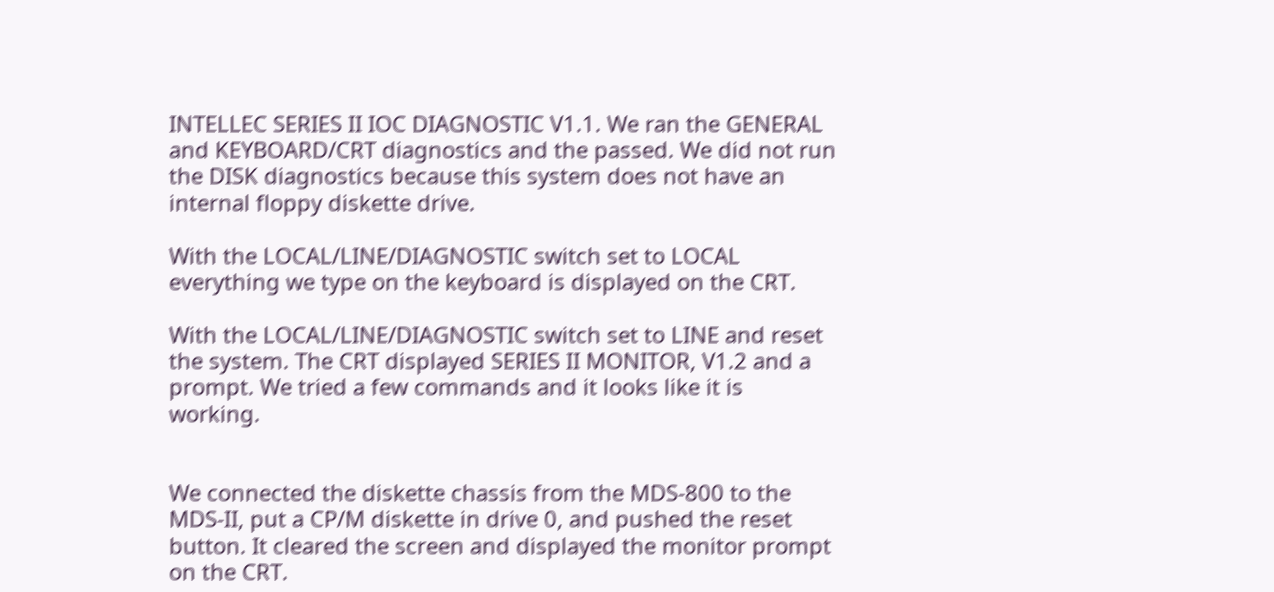INTELLEC SERIES II IOC DIAGNOSTIC V1.1. We ran the GENERAL and KEYBOARD/CRT diagnostics and the passed. We did not run the DISK diagnostics because this system does not have an internal floppy diskette drive.

With the LOCAL/LINE/DIAGNOSTIC switch set to LOCAL everything we type on the keyboard is displayed on the CRT.

With the LOCAL/LINE/DIAGNOSTIC switch set to LINE and reset the system. The CRT displayed SERIES II MONITOR, V1.2 and a prompt. We tried a few commands and it looks like it is working.


We connected the diskette chassis from the MDS-800 to the MDS-II, put a CP/M diskette in drive 0, and pushed the reset button. It cleared the screen and displayed the monitor prompt on the CRT.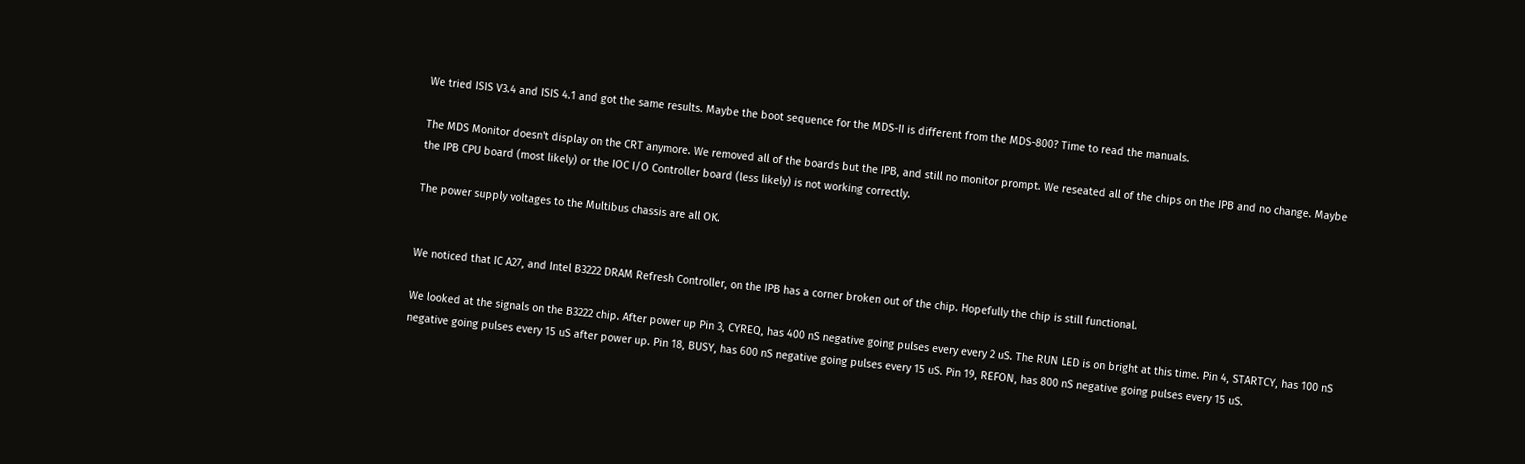We tried ISIS V3.4 and ISIS 4.1 and got the same results. Maybe the boot sequence for the MDS-II is different from the MDS-800? Time to read the manuals.

The MDS Monitor doesn't display on the CRT anymore. We removed all of the boards but the IPB, and still no monitor prompt. We reseated all of the chips on the IPB and no change. Maybe the IPB CPU board (most likely) or the IOC I/O Controller board (less likely) is not working correctly.

The power supply voltages to the Multibus chassis are all OK.


We noticed that IC A27, and Intel B3222 DRAM Refresh Controller, on the IPB has a corner broken out of the chip. Hopefully the chip is still functional.

We looked at the signals on the B3222 chip. After power up Pin 3, CYREQ, has 400 nS negative going pulses every every 2 uS. The RUN LED is on bright at this time. Pin 4, STARTCY, has 100 nS negative going pulses every 15 uS after power up. Pin 18, BUSY, has 600 nS negative going pulses every 15 uS. Pin 19, REFON, has 800 nS negative going pulses every 15 uS.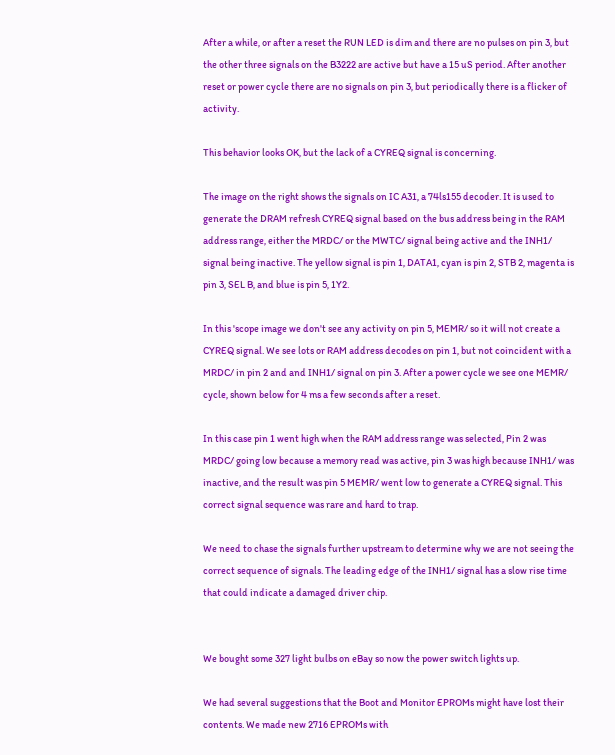After a while, or after a reset the RUN LED is dim and there are no pulses on pin 3, but the other three signals on the B3222 are active but have a 15 uS period. After another reset or power cycle there are no signals on pin 3, but periodically there is a flicker of activity.

This behavior looks OK, but the lack of a CYREQ signal is concerning.

The image on the right shows the signals on IC A31, a 74ls155 decoder. It is used to generate the DRAM refresh CYREQ signal based on the bus address being in the RAM address range, either the MRDC/ or the MWTC/ signal being active and the INH1/ signal being inactive. The yellow signal is pin 1, DATA1, cyan is pin 2, STB 2, magenta is pin 3, SEL B, and blue is pin 5, 1Y2.

In this 'scope image we don't see any activity on pin 5, MEMR/ so it will not create a CYREQ signal. We see lots or RAM address decodes on pin 1, but not coincident with a MRDC/ in pin 2 and and INH1/ signal on pin 3. After a power cycle we see one MEMR/ cycle, shown below for 4 ms a few seconds after a reset.

In this case pin 1 went high when the RAM address range was selected, Pin 2 was MRDC/ going low because a memory read was active, pin 3 was high because INH1/ was inactive, and the result was pin 5 MEMR/ went low to generate a CYREQ signal. This correct signal sequence was rare and hard to trap.

We need to chase the signals further upstream to determine why we are not seeing the correct sequence of signals. The leading edge of the INH1/ signal has a slow rise time that could indicate a damaged driver chip.


We bought some 327 light bulbs on eBay so now the power switch lights up.

We had several suggestions that the Boot and Monitor EPROMs might have lost their contents. We made new 2716 EPROMs with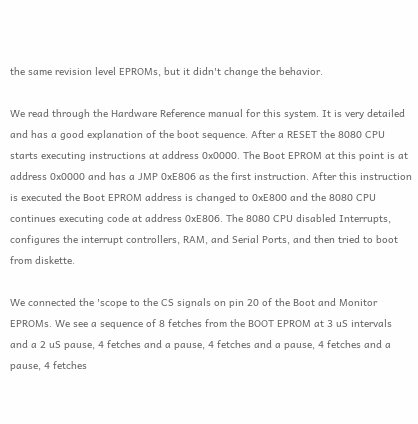the same revision level EPROMs, but it didn't change the behavior.

We read through the Hardware Reference manual for this system. It is very detailed and has a good explanation of the boot sequence. After a RESET the 8080 CPU starts executing instructions at address 0x0000. The Boot EPROM at this point is at address 0x0000 and has a JMP 0xE806 as the first instruction. After this instruction is executed the Boot EPROM address is changed to 0xE800 and the 8080 CPU continues executing code at address 0xE806. The 8080 CPU disabled Interrupts, configures the interrupt controllers, RAM, and Serial Ports, and then tried to boot from diskette.

We connected the 'scope to the CS signals on pin 20 of the Boot and Monitor EPROMs. We see a sequence of 8 fetches from the BOOT EPROM at 3 uS intervals and a 2 uS pause, 4 fetches and a pause, 4 fetches and a pause, 4 fetches and a pause, 4 fetches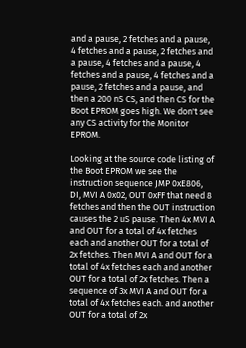and a pause, 2 fetches and a pause, 4 fetches and a pause, 2 fetches and a pause, 4 fetches and a pause, 4 fetches and a pause, 4 fetches and a pause, 2 fetches and a pause, and then a 200 nS CS, and then CS for the Boot EPROM goes high. We don't see any CS activity for the Monitor EPROM.

Looking at the source code listing of the Boot EPROM we see the instruction sequence JMP 0xE806, DI, MVI A 0x02, OUT 0xFF that need 8 fetches and then the OUT instruction causes the 2 uS pause. Then 4x MVI A and OUT for a total of 4x fetches each and another OUT for a total of 2x fetches. Then MVI A and OUT for a total of 4x fetches each and another OUT for a total of 2x fetches. Then a sequence of 3x MVI A and OUT for a total of 4x fetches each. and another OUT for a total of 2x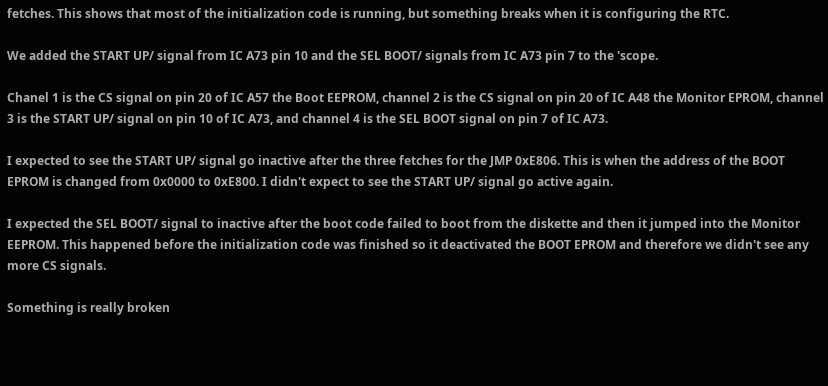fetches. This shows that most of the initialization code is running, but something breaks when it is configuring the RTC.

We added the START UP/ signal from IC A73 pin 10 and the SEL BOOT/ signals from IC A73 pin 7 to the 'scope.

Chanel 1 is the CS signal on pin 20 of IC A57 the Boot EEPROM, channel 2 is the CS signal on pin 20 of IC A48 the Monitor EPROM, channel 3 is the START UP/ signal on pin 10 of IC A73, and channel 4 is the SEL BOOT signal on pin 7 of IC A73.

I expected to see the START UP/ signal go inactive after the three fetches for the JMP 0xE806. This is when the address of the BOOT EPROM is changed from 0x0000 to 0xE800. I didn't expect to see the START UP/ signal go active again.

I expected the SEL BOOT/ signal to inactive after the boot code failed to boot from the diskette and then it jumped into the Monitor EEPROM. This happened before the initialization code was finished so it deactivated the BOOT EPROM and therefore we didn't see any more CS signals.

Something is really broken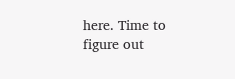here. Time to figure out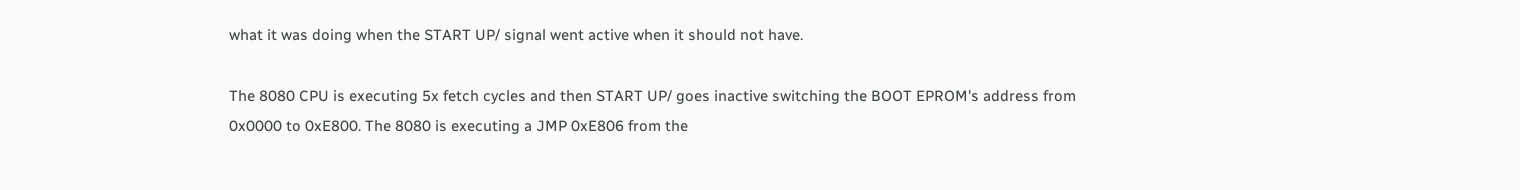what it was doing when the START UP/ signal went active when it should not have.

The 8080 CPU is executing 5x fetch cycles and then START UP/ goes inactive switching the BOOT EPROM's address from 0x0000 to 0xE800. The 8080 is executing a JMP 0xE806 from the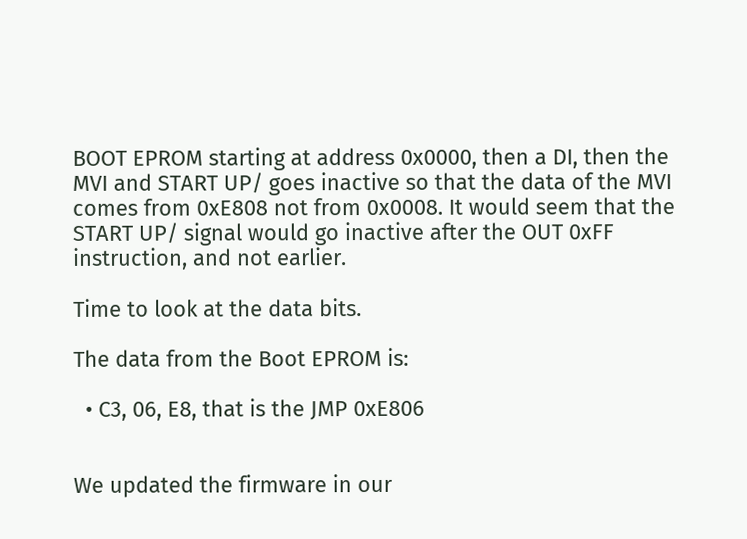BOOT EPROM starting at address 0x0000, then a DI, then the MVI and START UP/ goes inactive so that the data of the MVI comes from 0xE808 not from 0x0008. It would seem that the START UP/ signal would go inactive after the OUT 0xFF instruction, and not earlier.

Time to look at the data bits.

The data from the Boot EPROM is:

  • C3, 06, E8, that is the JMP 0xE806


We updated the firmware in our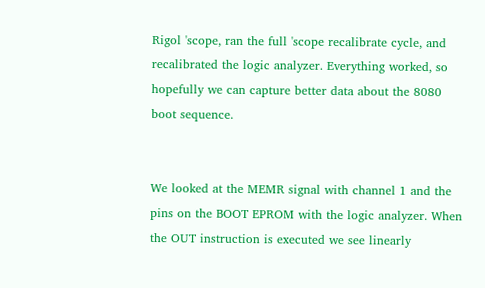Rigol 'scope, ran the full 'scope recalibrate cycle, and recalibrated the logic analyzer. Everything worked, so hopefully we can capture better data about the 8080 boot sequence.


We looked at the MEMR signal with channel 1 and the pins on the BOOT EPROM with the logic analyzer. When the OUT instruction is executed we see linearly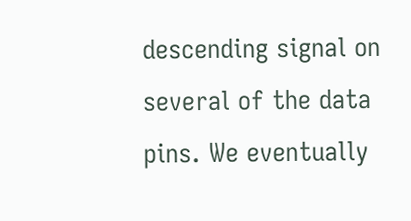descending signal on several of the data pins. We eventually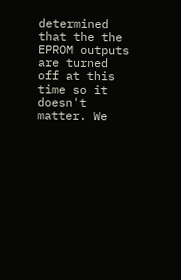determined that the the EPROM outputs are turned off at this time so it doesn't matter. We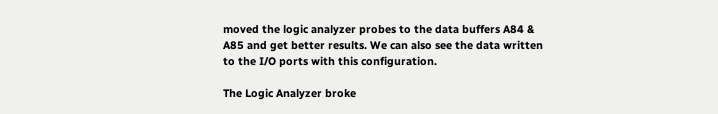moved the logic analyzer probes to the data buffers A84 & A85 and get better results. We can also see the data written to the I/O ports with this configuration.

The Logic Analyzer broke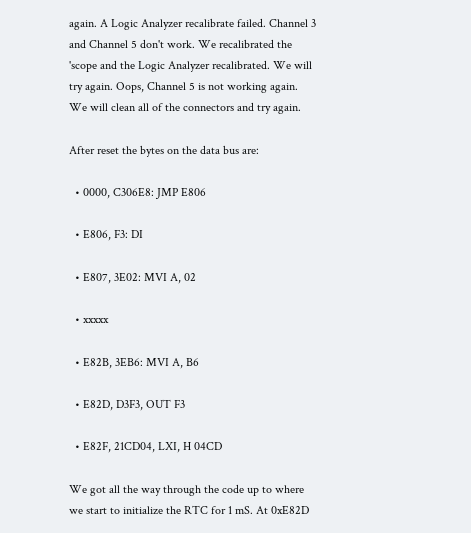again. A Logic Analyzer recalibrate failed. Channel 3 and Channel 5 don't work. We recalibrated the 'scope and the Logic Analyzer recalibrated. We will try again. Oops, Channel 5 is not working again. We will clean all of the connectors and try again.

After reset the bytes on the data bus are:

  • 0000, C306E8: JMP E806

  • E806, F3: DI

  • E807, 3E02: MVI A, 02

  • xxxxx

  • E82B, 3EB6: MVI A, B6

  • E82D, D3F3, OUT F3

  • E82F, 21CD04, LXI, H 04CD

We got all the way through the code up to where we start to initialize the RTC for 1 mS. At 0xE82D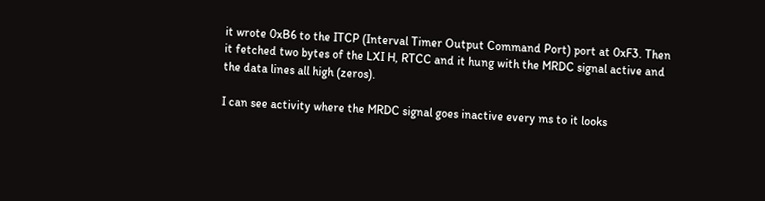it wrote 0xB6 to the ITCP (Interval Timer Output Command Port) port at 0xF3. Then it fetched two bytes of the LXI H, RTCC and it hung with the MRDC signal active and the data lines all high (zeros).

I can see activity where the MRDC signal goes inactive every ms to it looks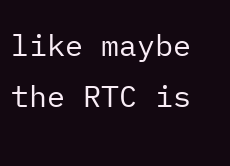like maybe the RTC is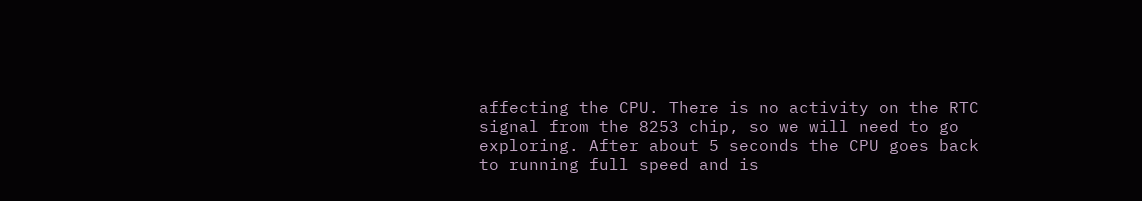affecting the CPU. There is no activity on the RTC signal from the 8253 chip, so we will need to go exploring. After about 5 seconds the CPU goes back to running full speed and is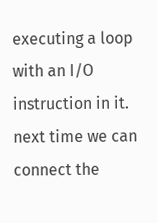executing a loop with an I/O instruction in it. next time we can connect the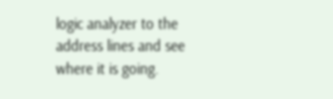logic analyzer to the address lines and see where it is going.